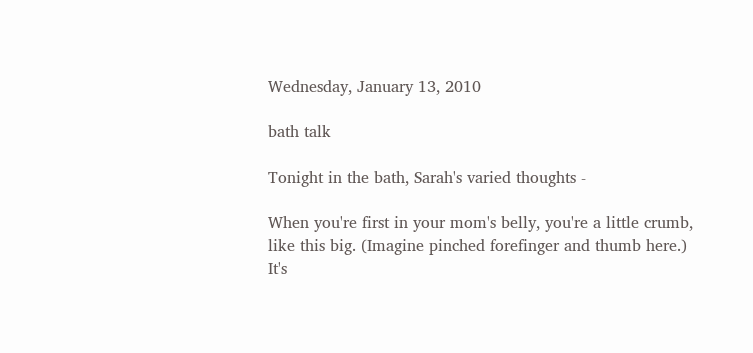Wednesday, January 13, 2010

bath talk

Tonight in the bath, Sarah's varied thoughts -

When you're first in your mom's belly, you're a little crumb, like this big. (Imagine pinched forefinger and thumb here.) It's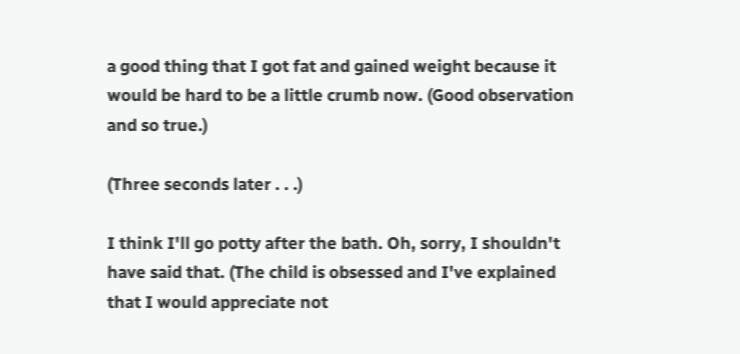a good thing that I got fat and gained weight because it would be hard to be a little crumb now. (Good observation and so true.)

(Three seconds later . . .)

I think I'll go potty after the bath. Oh, sorry, I shouldn't have said that. (The child is obsessed and I've explained that I would appreciate not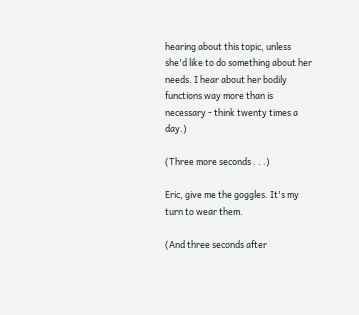hearing about this topic, unless she'd like to do something about her needs. I hear about her bodily functions way more than is necessary - think twenty times a day.)

(Three more seconds . . .)

Eric, give me the goggles. It's my turn to wear them.

(And three seconds after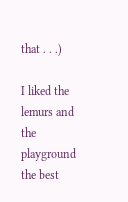that . . .)

I liked the lemurs and the playground the best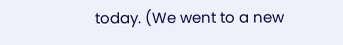today. (We went to a new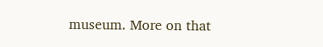museum. More on that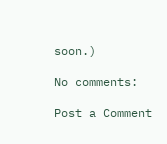soon.)

No comments:

Post a Comment